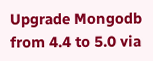Upgrade Mongodb from 4.4 to 5.0 via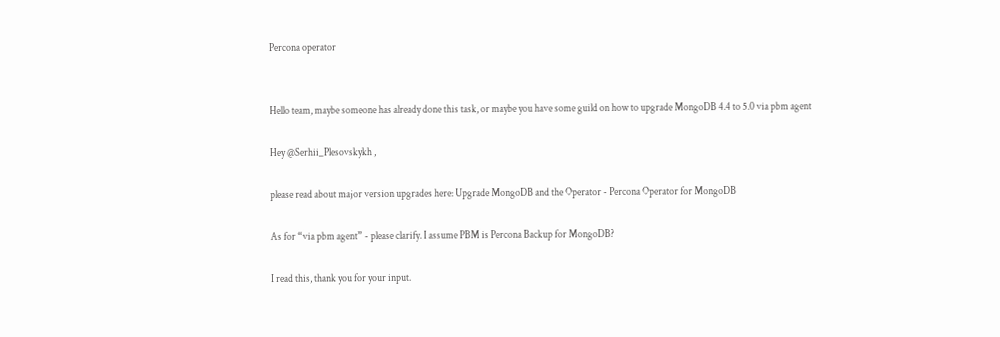Percona operator


Hello team, maybe someone has already done this task, or maybe you have some guild on how to upgrade MongoDB 4.4 to 5.0 via pbm agent

Hey @Serhii_Plesovskykh ,

please read about major version upgrades here: Upgrade MongoDB and the Operator - Percona Operator for MongoDB

As for “via pbm agent” - please clarify. I assume PBM is Percona Backup for MongoDB?

I read this, thank you for your input.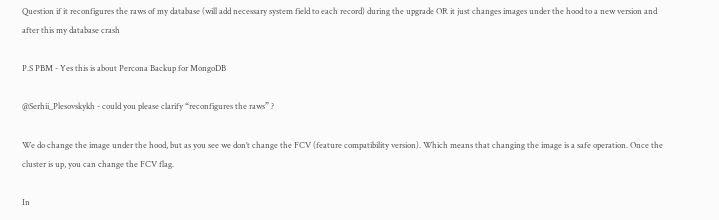Question if it reconfigures the raws of my database (will add necessary system field to each record) during the upgrade OR it just changes images under the hood to a new version and after this my database crash

P.S PBM - Yes this is about Percona Backup for MongoDB

@Serhii_Plesovskykh - could you please clarify “reconfigures the raws” ?

We do change the image under the hood, but as you see we don’t change the FCV (feature compatibility version). Which means that changing the image is a safe operation. Once the cluster is up, you can change the FCV flag.

In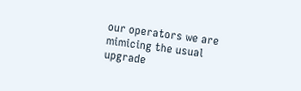our operators we are mimicing the usual upgrade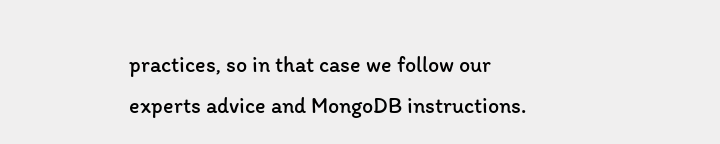practices, so in that case we follow our experts advice and MongoDB instructions.